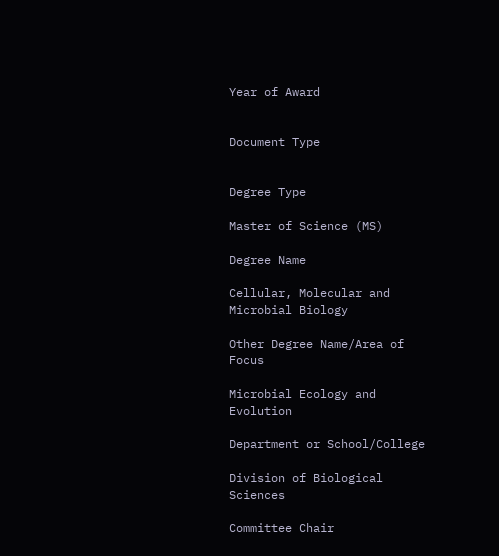Year of Award


Document Type


Degree Type

Master of Science (MS)

Degree Name

Cellular, Molecular and Microbial Biology

Other Degree Name/Area of Focus

Microbial Ecology and Evolution

Department or School/College

Division of Biological Sciences

Committee Chair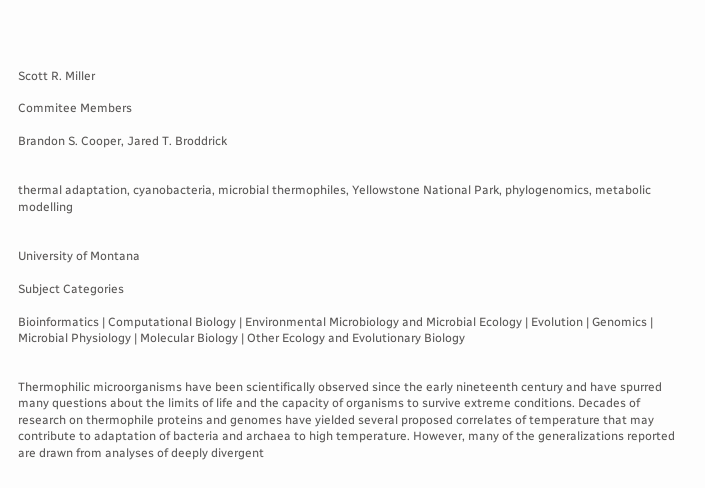Scott R. Miller

Commitee Members

Brandon S. Cooper, Jared T. Broddrick


thermal adaptation, cyanobacteria, microbial thermophiles, Yellowstone National Park, phylogenomics, metabolic modelling


University of Montana

Subject Categories

Bioinformatics | Computational Biology | Environmental Microbiology and Microbial Ecology | Evolution | Genomics | Microbial Physiology | Molecular Biology | Other Ecology and Evolutionary Biology


Thermophilic microorganisms have been scientifically observed since the early nineteenth century and have spurred many questions about the limits of life and the capacity of organisms to survive extreme conditions. Decades of research on thermophile proteins and genomes have yielded several proposed correlates of temperature that may contribute to adaptation of bacteria and archaea to high temperature. However, many of the generalizations reported are drawn from analyses of deeply divergent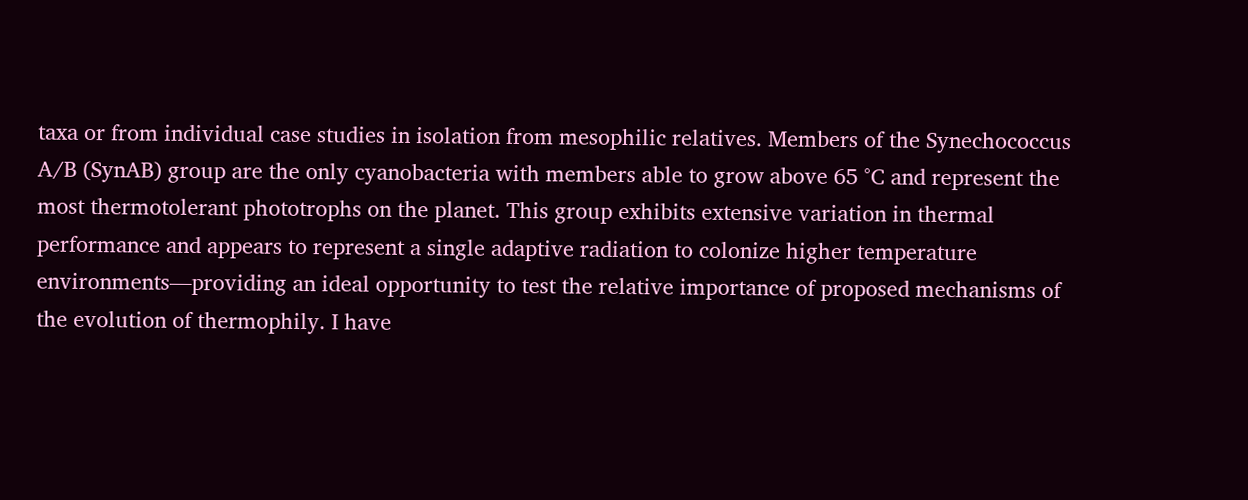taxa or from individual case studies in isolation from mesophilic relatives. Members of the Synechococcus A/B (SynAB) group are the only cyanobacteria with members able to grow above 65 °C and represent the most thermotolerant phototrophs on the planet. This group exhibits extensive variation in thermal performance and appears to represent a single adaptive radiation to colonize higher temperature environments—providing an ideal opportunity to test the relative importance of proposed mechanisms of the evolution of thermophily. I have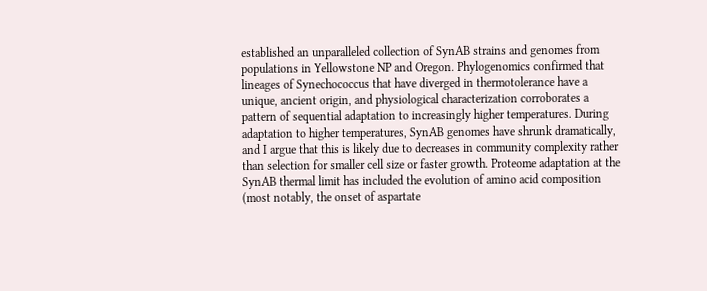established an unparalleled collection of SynAB strains and genomes from populations in Yellowstone NP and Oregon. Phylogenomics confirmed that lineages of Synechococcus that have diverged in thermotolerance have a unique, ancient origin, and physiological characterization corroborates a pattern of sequential adaptation to increasingly higher temperatures. During adaptation to higher temperatures, SynAB genomes have shrunk dramatically, and I argue that this is likely due to decreases in community complexity rather than selection for smaller cell size or faster growth. Proteome adaptation at the SynAB thermal limit has included the evolution of amino acid composition (most notably, the onset of aspartate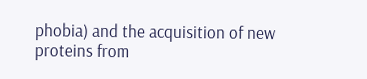phobia) and the acquisition of new proteins from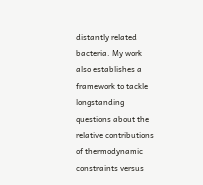distantly related bacteria. My work also establishes a framework to tackle longstanding questions about the relative contributions of thermodynamic constraints versus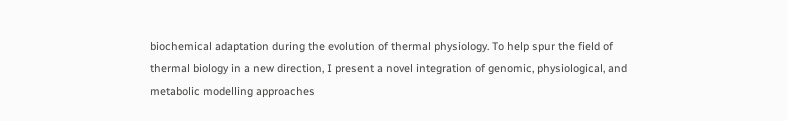biochemical adaptation during the evolution of thermal physiology. To help spur the field of thermal biology in a new direction, I present a novel integration of genomic, physiological, and metabolic modelling approaches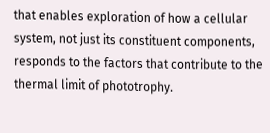that enables exploration of how a cellular system, not just its constituent components, responds to the factors that contribute to the thermal limit of phototrophy.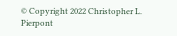© Copyright 2022 Christopher L. Pierpont